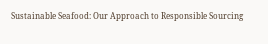Sustainable Seafood: Our Approach to Responsible Sourcing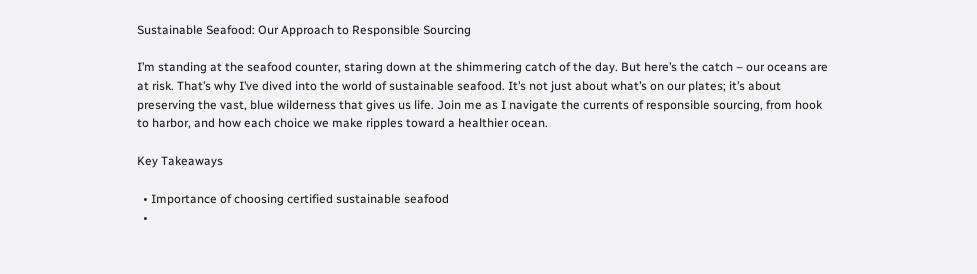Sustainable Seafood: Our Approach to Responsible Sourcing

I’m standing at the seafood counter, staring down at the shimmering catch of the day. But here’s the catch – our oceans are at risk. That’s why I’ve dived into the world of sustainable seafood. It’s not just about what’s on our plates; it’s about preserving the vast, blue wilderness that gives us life. Join me as I navigate the currents of responsible sourcing, from hook to harbor, and how each choice we make ripples toward a healthier ocean.

Key Takeaways

  • Importance of choosing certified sustainable seafood
  •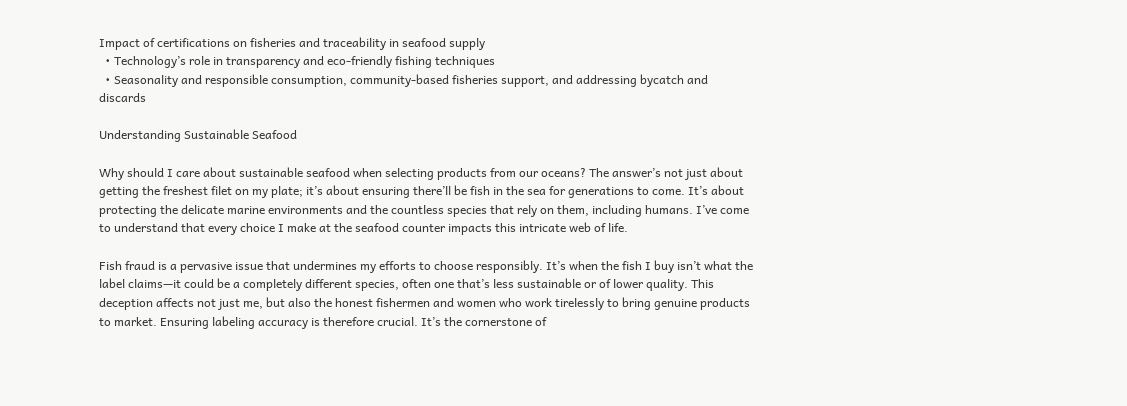Impact of certifications on fisheries and traceability in seafood supply
  • Technology’s role in transparency and eco-friendly fishing techniques
  • Seasonality and responsible consumption, community-based fisheries support, and addressing bycatch and discards

Understanding Sustainable Seafood

Why should I care about sustainable seafood when selecting products from our oceans? The answer’s not just about getting the freshest filet on my plate; it’s about ensuring there’ll be fish in the sea for generations to come. It’s about protecting the delicate marine environments and the countless species that rely on them, including humans. I’ve come to understand that every choice I make at the seafood counter impacts this intricate web of life.

Fish fraud is a pervasive issue that undermines my efforts to choose responsibly. It’s when the fish I buy isn’t what the label claims—it could be a completely different species, often one that’s less sustainable or of lower quality. This deception affects not just me, but also the honest fishermen and women who work tirelessly to bring genuine products to market. Ensuring labeling accuracy is therefore crucial. It’s the cornerstone of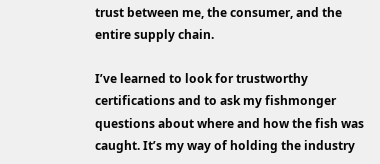trust between me, the consumer, and the entire supply chain.

I’ve learned to look for trustworthy certifications and to ask my fishmonger questions about where and how the fish was caught. It’s my way of holding the industry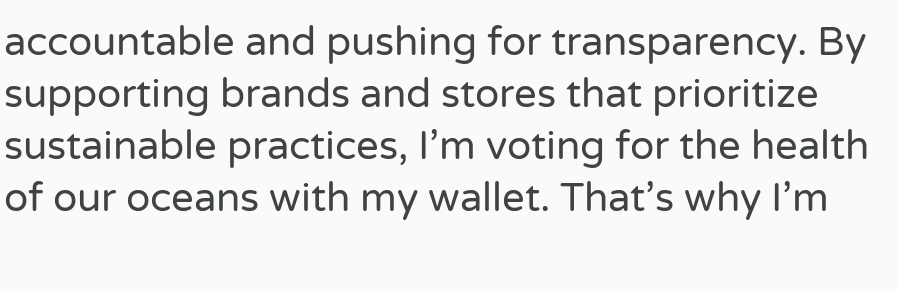accountable and pushing for transparency. By supporting brands and stores that prioritize sustainable practices, I’m voting for the health of our oceans with my wallet. That’s why I’m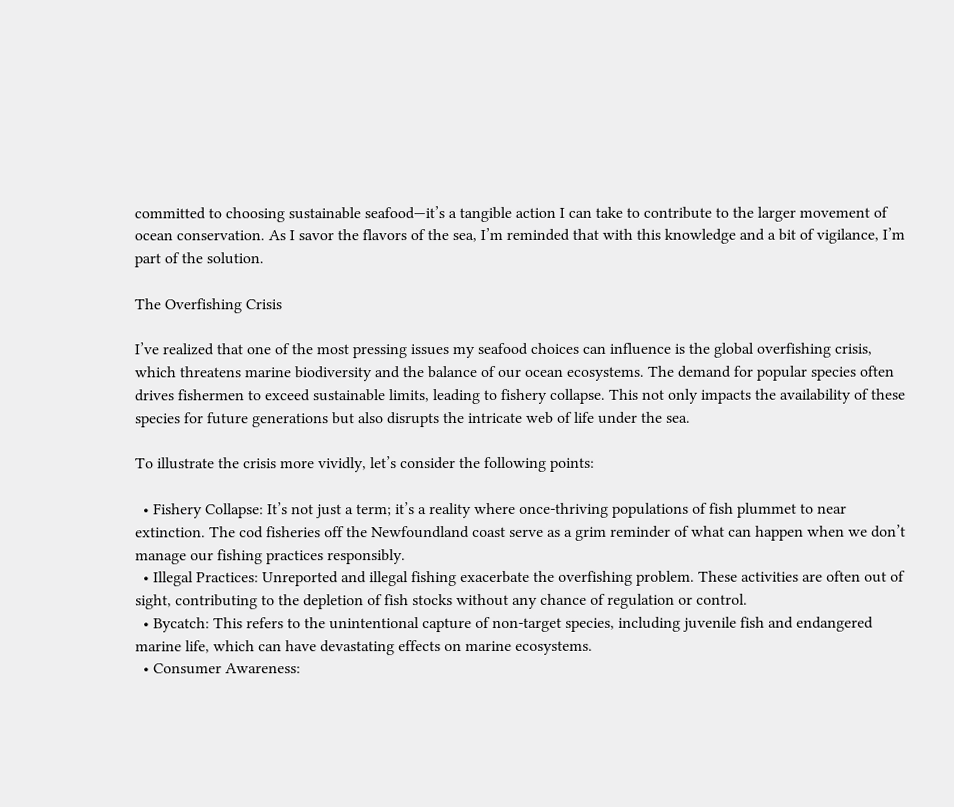committed to choosing sustainable seafood—it’s a tangible action I can take to contribute to the larger movement of ocean conservation. As I savor the flavors of the sea, I’m reminded that with this knowledge and a bit of vigilance, I’m part of the solution.

The Overfishing Crisis

I’ve realized that one of the most pressing issues my seafood choices can influence is the global overfishing crisis, which threatens marine biodiversity and the balance of our ocean ecosystems. The demand for popular species often drives fishermen to exceed sustainable limits, leading to fishery collapse. This not only impacts the availability of these species for future generations but also disrupts the intricate web of life under the sea.

To illustrate the crisis more vividly, let’s consider the following points:

  • Fishery Collapse: It’s not just a term; it’s a reality where once-thriving populations of fish plummet to near extinction. The cod fisheries off the Newfoundland coast serve as a grim reminder of what can happen when we don’t manage our fishing practices responsibly.
  • Illegal Practices: Unreported and illegal fishing exacerbate the overfishing problem. These activities are often out of sight, contributing to the depletion of fish stocks without any chance of regulation or control.
  • Bycatch: This refers to the unintentional capture of non-target species, including juvenile fish and endangered marine life, which can have devastating effects on marine ecosystems.
  • Consumer Awareness: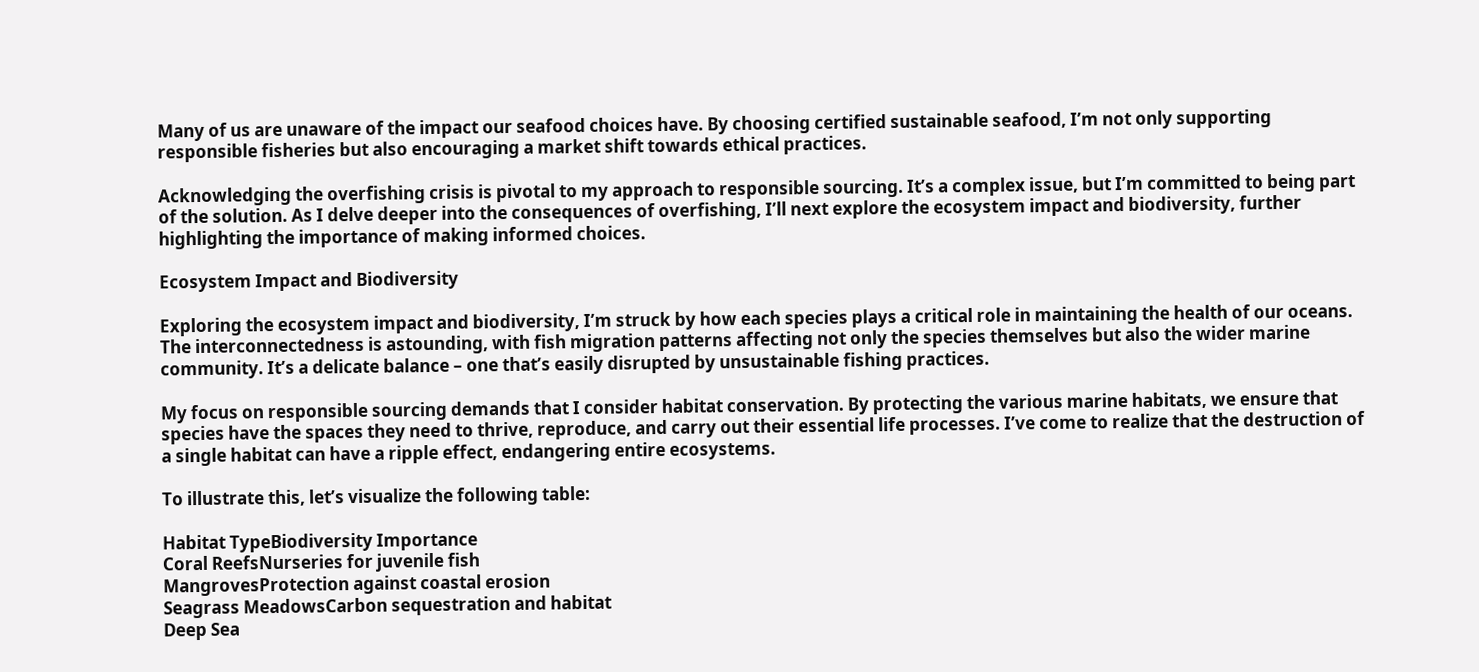Many of us are unaware of the impact our seafood choices have. By choosing certified sustainable seafood, I’m not only supporting responsible fisheries but also encouraging a market shift towards ethical practices.

Acknowledging the overfishing crisis is pivotal to my approach to responsible sourcing. It’s a complex issue, but I’m committed to being part of the solution. As I delve deeper into the consequences of overfishing, I’ll next explore the ecosystem impact and biodiversity, further highlighting the importance of making informed choices.

Ecosystem Impact and Biodiversity

Exploring the ecosystem impact and biodiversity, I’m struck by how each species plays a critical role in maintaining the health of our oceans. The interconnectedness is astounding, with fish migration patterns affecting not only the species themselves but also the wider marine community. It’s a delicate balance – one that’s easily disrupted by unsustainable fishing practices.

My focus on responsible sourcing demands that I consider habitat conservation. By protecting the various marine habitats, we ensure that species have the spaces they need to thrive, reproduce, and carry out their essential life processes. I’ve come to realize that the destruction of a single habitat can have a ripple effect, endangering entire ecosystems.

To illustrate this, let’s visualize the following table:

Habitat TypeBiodiversity Importance
Coral ReefsNurseries for juvenile fish
MangrovesProtection against coastal erosion
Seagrass MeadowsCarbon sequestration and habitat
Deep Sea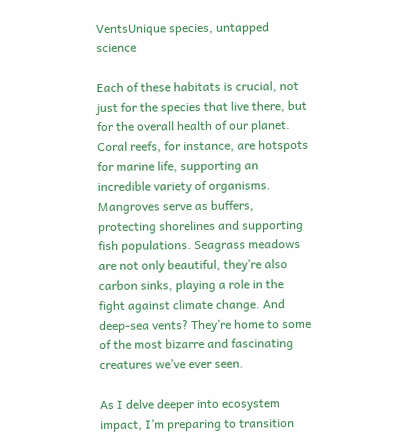VentsUnique species, untapped science

Each of these habitats is crucial, not just for the species that live there, but for the overall health of our planet. Coral reefs, for instance, are hotspots for marine life, supporting an incredible variety of organisms. Mangroves serve as buffers, protecting shorelines and supporting fish populations. Seagrass meadows are not only beautiful, they’re also carbon sinks, playing a role in the fight against climate change. And deep-sea vents? They’re home to some of the most bizarre and fascinating creatures we’ve ever seen.

As I delve deeper into ecosystem impact, I’m preparing to transition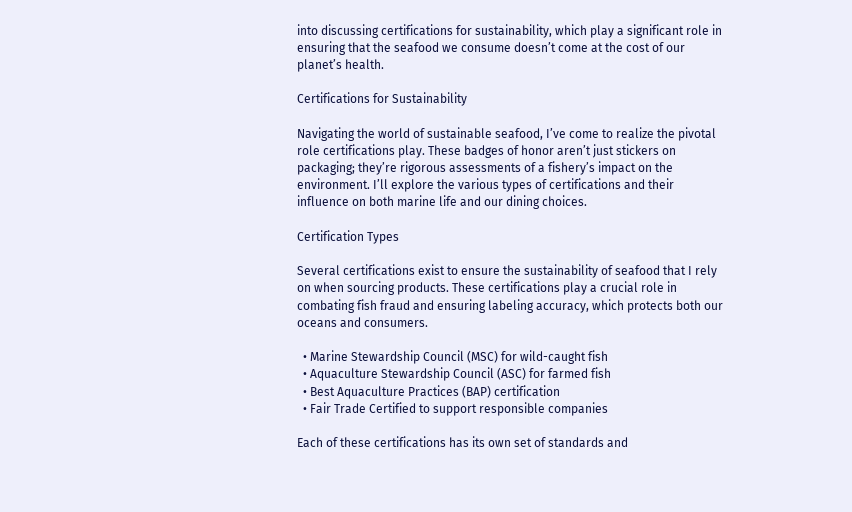into discussing certifications for sustainability, which play a significant role in ensuring that the seafood we consume doesn’t come at the cost of our planet’s health.

Certifications for Sustainability

Navigating the world of sustainable seafood, I’ve come to realize the pivotal role certifications play. These badges of honor aren’t just stickers on packaging; they’re rigorous assessments of a fishery’s impact on the environment. I’ll explore the various types of certifications and their influence on both marine life and our dining choices.

Certification Types

Several certifications exist to ensure the sustainability of seafood that I rely on when sourcing products. These certifications play a crucial role in combating fish fraud and ensuring labeling accuracy, which protects both our oceans and consumers.

  • Marine Stewardship Council (MSC) for wild-caught fish
  • Aquaculture Stewardship Council (ASC) for farmed fish
  • Best Aquaculture Practices (BAP) certification
  • Fair Trade Certified to support responsible companies

Each of these certifications has its own set of standards and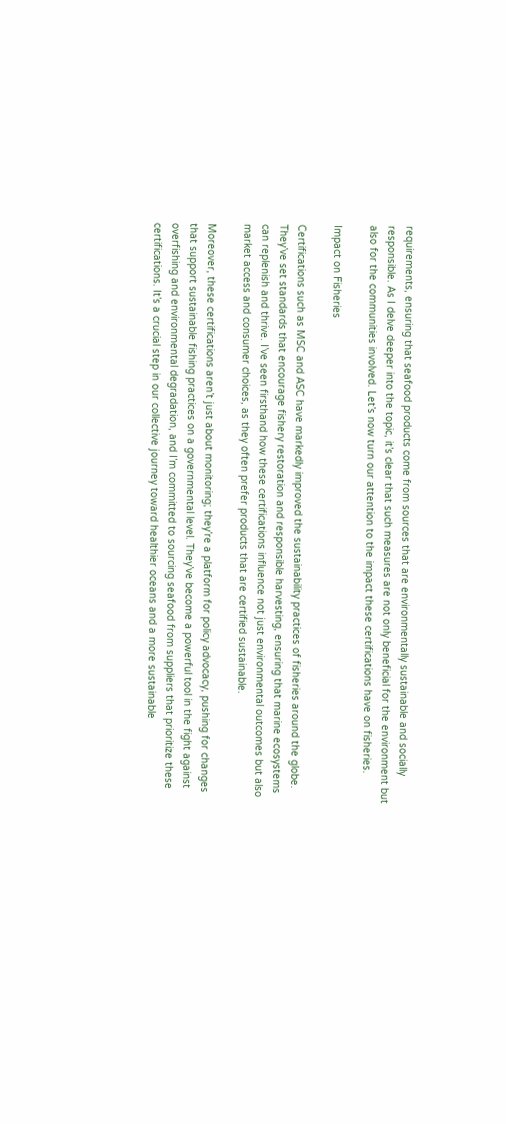requirements, ensuring that seafood products come from sources that are environmentally sustainable and socially responsible. As I delve deeper into the topic, it’s clear that such measures are not only beneficial for the environment but also for the communities involved. Let’s now turn our attention to the impact these certifications have on fisheries.

Impact on Fisheries

Certifications such as MSC and ASC have markedly improved the sustainability practices of fisheries around the globe. They’ve set standards that encourage fishery restoration and responsible harvesting, ensuring that marine ecosystems can replenish and thrive. I’ve seen firsthand how these certifications influence not just environmental outcomes but also market access and consumer choices, as they often prefer products that are certified sustainable.

Moreover, these certifications aren’t just about monitoring; they’re a platform for policy advocacy, pushing for changes that support sustainable fishing practices on a governmental level. They’ve become a powerful tool in the fight against overfishing and environmental degradation, and I’m committed to sourcing seafood from suppliers that prioritize these certifications. It’s a crucial step in our collective journey toward healthier oceans and a more sustainable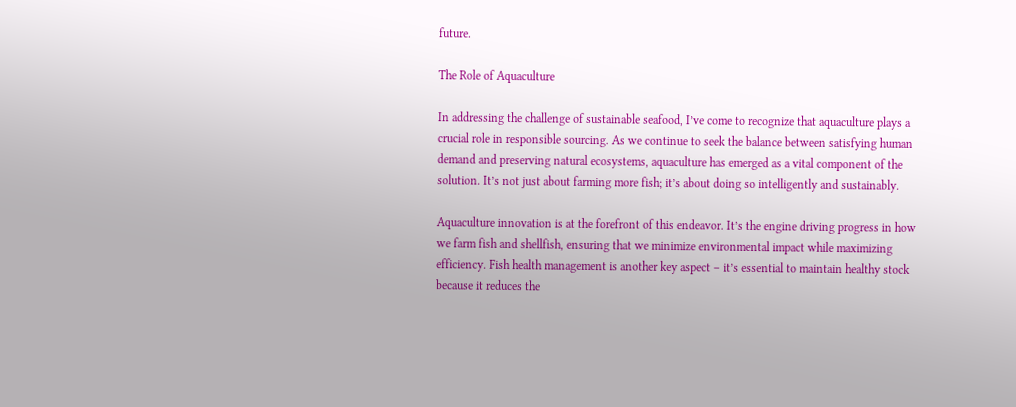future.

The Role of Aquaculture

In addressing the challenge of sustainable seafood, I’ve come to recognize that aquaculture plays a crucial role in responsible sourcing. As we continue to seek the balance between satisfying human demand and preserving natural ecosystems, aquaculture has emerged as a vital component of the solution. It’s not just about farming more fish; it’s about doing so intelligently and sustainably.

Aquaculture innovation is at the forefront of this endeavor. It’s the engine driving progress in how we farm fish and shellfish, ensuring that we minimize environmental impact while maximizing efficiency. Fish health management is another key aspect – it’s essential to maintain healthy stock because it reduces the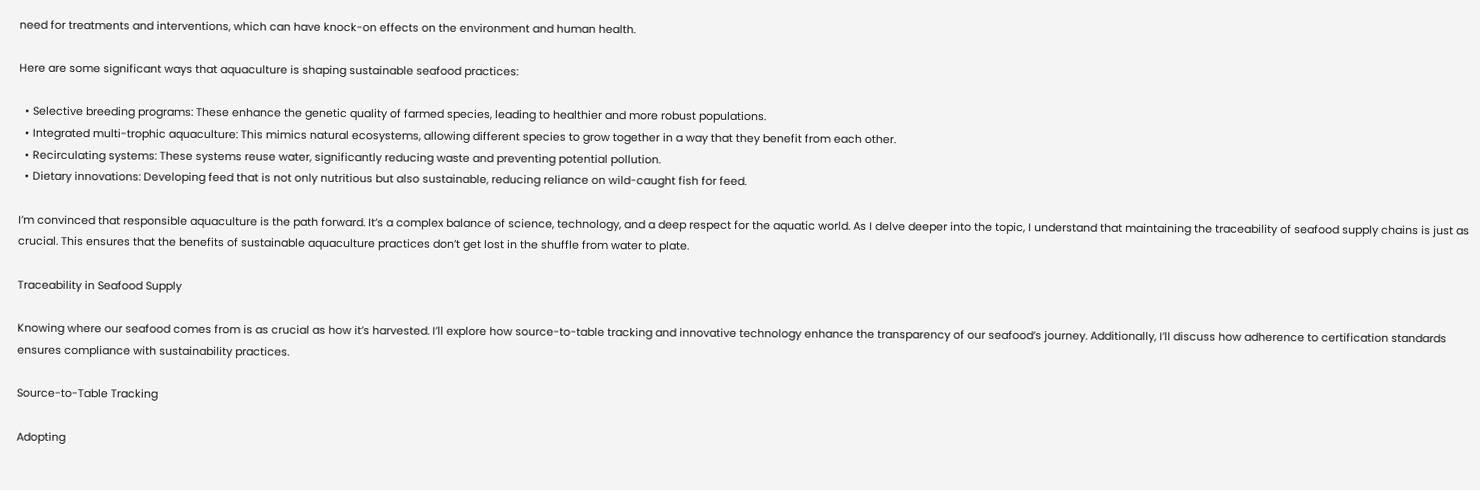need for treatments and interventions, which can have knock-on effects on the environment and human health.

Here are some significant ways that aquaculture is shaping sustainable seafood practices:

  • Selective breeding programs: These enhance the genetic quality of farmed species, leading to healthier and more robust populations.
  • Integrated multi-trophic aquaculture: This mimics natural ecosystems, allowing different species to grow together in a way that they benefit from each other.
  • Recirculating systems: These systems reuse water, significantly reducing waste and preventing potential pollution.
  • Dietary innovations: Developing feed that is not only nutritious but also sustainable, reducing reliance on wild-caught fish for feed.

I’m convinced that responsible aquaculture is the path forward. It’s a complex balance of science, technology, and a deep respect for the aquatic world. As I delve deeper into the topic, I understand that maintaining the traceability of seafood supply chains is just as crucial. This ensures that the benefits of sustainable aquaculture practices don’t get lost in the shuffle from water to plate.

Traceability in Seafood Supply

Knowing where our seafood comes from is as crucial as how it’s harvested. I’ll explore how source-to-table tracking and innovative technology enhance the transparency of our seafood’s journey. Additionally, I’ll discuss how adherence to certification standards ensures compliance with sustainability practices.

Source-to-Table Tracking

Adopting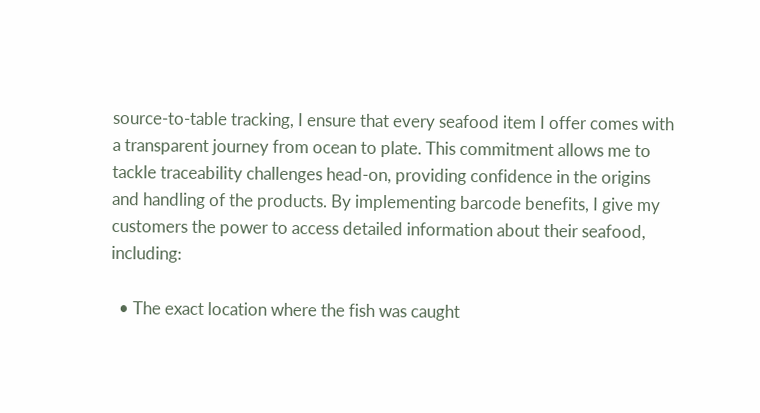source-to-table tracking, I ensure that every seafood item I offer comes with a transparent journey from ocean to plate. This commitment allows me to tackle traceability challenges head-on, providing confidence in the origins and handling of the products. By implementing barcode benefits, I give my customers the power to access detailed information about their seafood, including:

  • The exact location where the fish was caught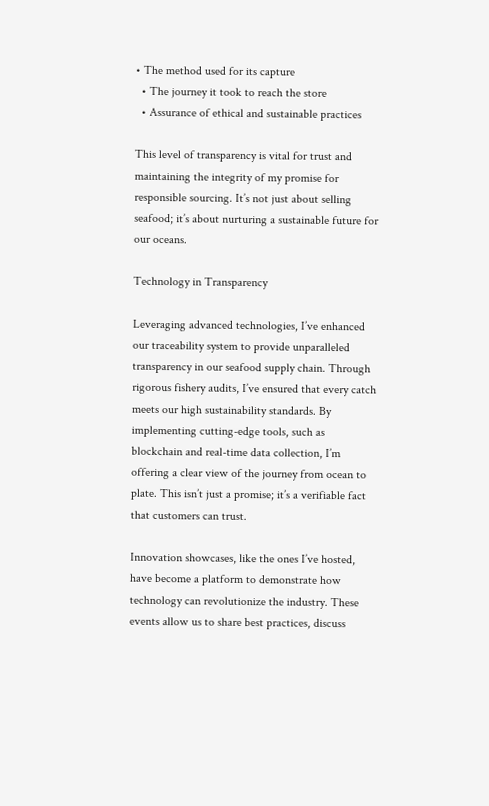• The method used for its capture
  • The journey it took to reach the store
  • Assurance of ethical and sustainable practices

This level of transparency is vital for trust and maintaining the integrity of my promise for responsible sourcing. It’s not just about selling seafood; it’s about nurturing a sustainable future for our oceans.

Technology in Transparency

Leveraging advanced technologies, I’ve enhanced our traceability system to provide unparalleled transparency in our seafood supply chain. Through rigorous fishery audits, I’ve ensured that every catch meets our high sustainability standards. By implementing cutting-edge tools, such as blockchain and real-time data collection, I’m offering a clear view of the journey from ocean to plate. This isn’t just a promise; it’s a verifiable fact that customers can trust.

Innovation showcases, like the ones I’ve hosted, have become a platform to demonstrate how technology can revolutionize the industry. These events allow us to share best practices, discuss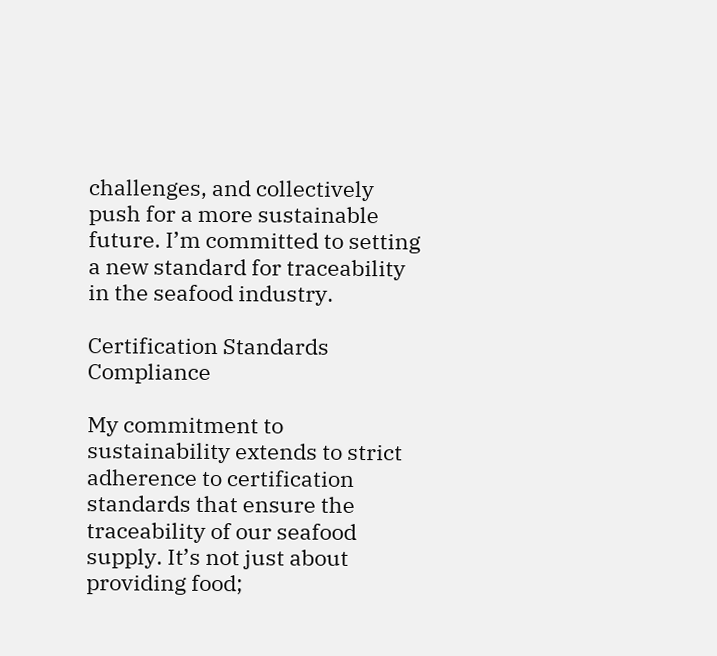challenges, and collectively push for a more sustainable future. I’m committed to setting a new standard for traceability in the seafood industry.

Certification Standards Compliance

My commitment to sustainability extends to strict adherence to certification standards that ensure the traceability of our seafood supply. It’s not just about providing food;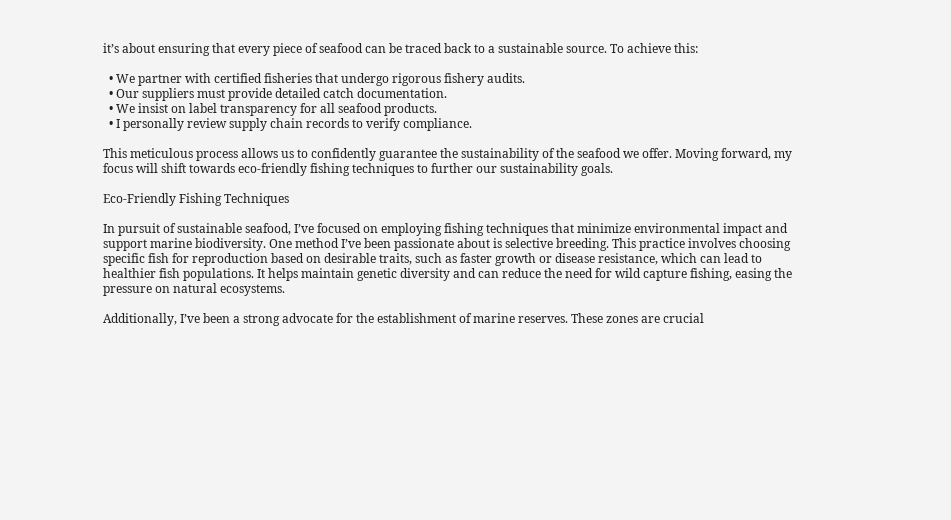it’s about ensuring that every piece of seafood can be traced back to a sustainable source. To achieve this:

  • We partner with certified fisheries that undergo rigorous fishery audits.
  • Our suppliers must provide detailed catch documentation.
  • We insist on label transparency for all seafood products.
  • I personally review supply chain records to verify compliance.

This meticulous process allows us to confidently guarantee the sustainability of the seafood we offer. Moving forward, my focus will shift towards eco-friendly fishing techniques to further our sustainability goals.

Eco-Friendly Fishing Techniques

In pursuit of sustainable seafood, I’ve focused on employing fishing techniques that minimize environmental impact and support marine biodiversity. One method I’ve been passionate about is selective breeding. This practice involves choosing specific fish for reproduction based on desirable traits, such as faster growth or disease resistance, which can lead to healthier fish populations. It helps maintain genetic diversity and can reduce the need for wild capture fishing, easing the pressure on natural ecosystems.

Additionally, I’ve been a strong advocate for the establishment of marine reserves. These zones are crucial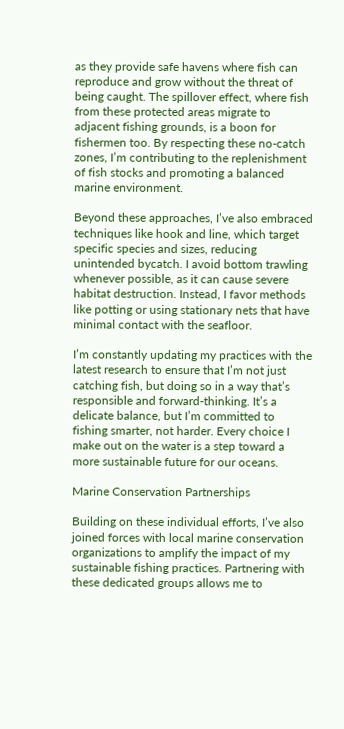as they provide safe havens where fish can reproduce and grow without the threat of being caught. The spillover effect, where fish from these protected areas migrate to adjacent fishing grounds, is a boon for fishermen too. By respecting these no-catch zones, I’m contributing to the replenishment of fish stocks and promoting a balanced marine environment.

Beyond these approaches, I’ve also embraced techniques like hook and line, which target specific species and sizes, reducing unintended bycatch. I avoid bottom trawling whenever possible, as it can cause severe habitat destruction. Instead, I favor methods like potting or using stationary nets that have minimal contact with the seafloor.

I’m constantly updating my practices with the latest research to ensure that I’m not just catching fish, but doing so in a way that’s responsible and forward-thinking. It’s a delicate balance, but I’m committed to fishing smarter, not harder. Every choice I make out on the water is a step toward a more sustainable future for our oceans.

Marine Conservation Partnerships

Building on these individual efforts, I’ve also joined forces with local marine conservation organizations to amplify the impact of my sustainable fishing practices. Partnering with these dedicated groups allows me to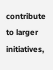contribute to larger initiatives,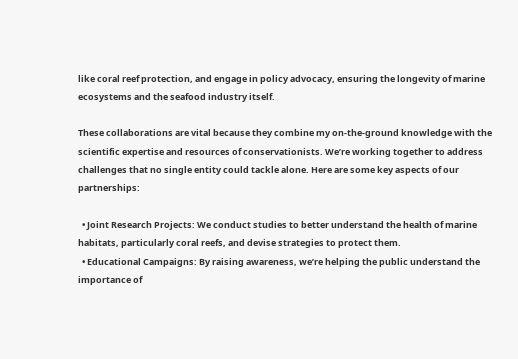like coral reef protection, and engage in policy advocacy, ensuring the longevity of marine ecosystems and the seafood industry itself.

These collaborations are vital because they combine my on-the-ground knowledge with the scientific expertise and resources of conservationists. We’re working together to address challenges that no single entity could tackle alone. Here are some key aspects of our partnerships:

  • Joint Research Projects: We conduct studies to better understand the health of marine habitats, particularly coral reefs, and devise strategies to protect them.
  • Educational Campaigns: By raising awareness, we’re helping the public understand the importance of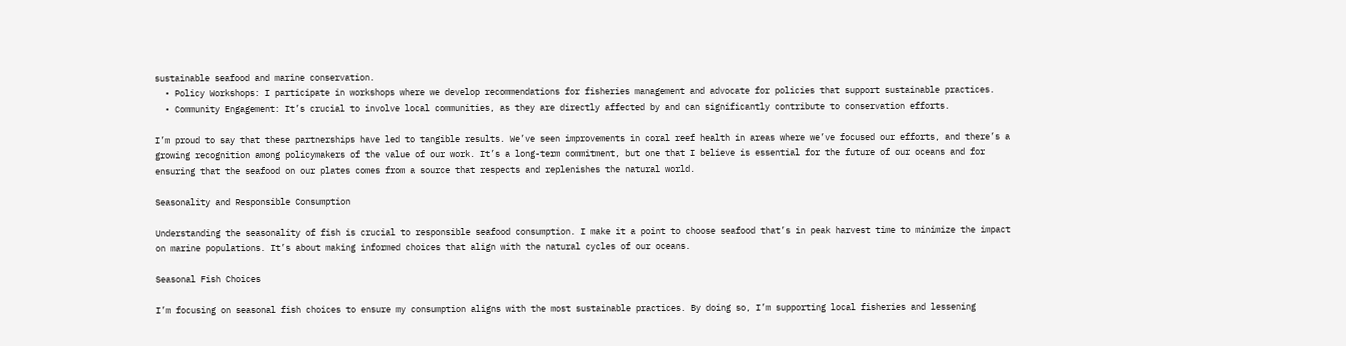sustainable seafood and marine conservation.
  • Policy Workshops: I participate in workshops where we develop recommendations for fisheries management and advocate for policies that support sustainable practices.
  • Community Engagement: It’s crucial to involve local communities, as they are directly affected by and can significantly contribute to conservation efforts.

I’m proud to say that these partnerships have led to tangible results. We’ve seen improvements in coral reef health in areas where we’ve focused our efforts, and there’s a growing recognition among policymakers of the value of our work. It’s a long-term commitment, but one that I believe is essential for the future of our oceans and for ensuring that the seafood on our plates comes from a source that respects and replenishes the natural world.

Seasonality and Responsible Consumption

Understanding the seasonality of fish is crucial to responsible seafood consumption. I make it a point to choose seafood that’s in peak harvest time to minimize the impact on marine populations. It’s about making informed choices that align with the natural cycles of our oceans.

Seasonal Fish Choices

I’m focusing on seasonal fish choices to ensure my consumption aligns with the most sustainable practices. By doing so, I’m supporting local fisheries and lessening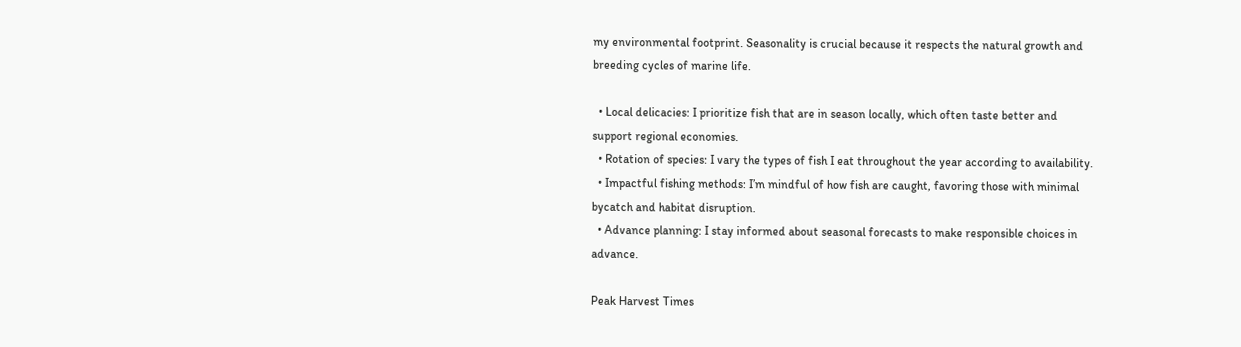my environmental footprint. Seasonality is crucial because it respects the natural growth and breeding cycles of marine life.

  • Local delicacies: I prioritize fish that are in season locally, which often taste better and support regional economies.
  • Rotation of species: I vary the types of fish I eat throughout the year according to availability.
  • Impactful fishing methods: I’m mindful of how fish are caught, favoring those with minimal bycatch and habitat disruption.
  • Advance planning: I stay informed about seasonal forecasts to make responsible choices in advance.

Peak Harvest Times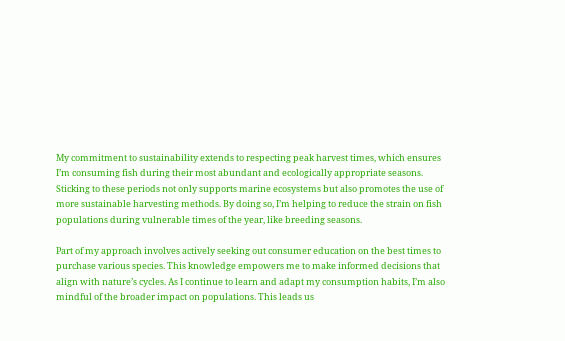My commitment to sustainability extends to respecting peak harvest times, which ensures I’m consuming fish during their most abundant and ecologically appropriate seasons. Sticking to these periods not only supports marine ecosystems but also promotes the use of more sustainable harvesting methods. By doing so, I’m helping to reduce the strain on fish populations during vulnerable times of the year, like breeding seasons.

Part of my approach involves actively seeking out consumer education on the best times to purchase various species. This knowledge empowers me to make informed decisions that align with nature’s cycles. As I continue to learn and adapt my consumption habits, I’m also mindful of the broader impact on populations. This leads us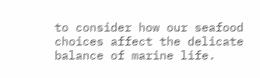to consider how our seafood choices affect the delicate balance of marine life.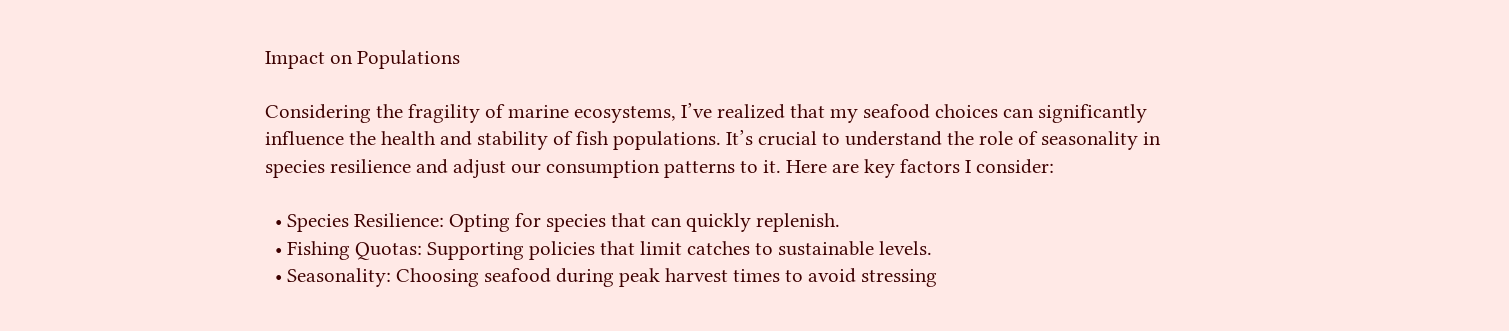Impact on Populations

Considering the fragility of marine ecosystems, I’ve realized that my seafood choices can significantly influence the health and stability of fish populations. It’s crucial to understand the role of seasonality in species resilience and adjust our consumption patterns to it. Here are key factors I consider:

  • Species Resilience: Opting for species that can quickly replenish.
  • Fishing Quotas: Supporting policies that limit catches to sustainable levels.
  • Seasonality: Choosing seafood during peak harvest times to avoid stressing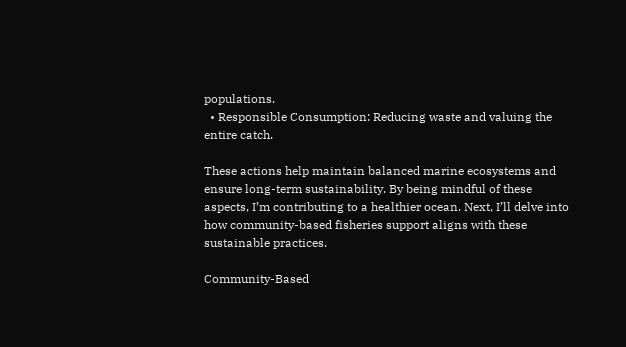populations.
  • Responsible Consumption: Reducing waste and valuing the entire catch.

These actions help maintain balanced marine ecosystems and ensure long-term sustainability. By being mindful of these aspects, I’m contributing to a healthier ocean. Next, I’ll delve into how community-based fisheries support aligns with these sustainable practices.

Community-Based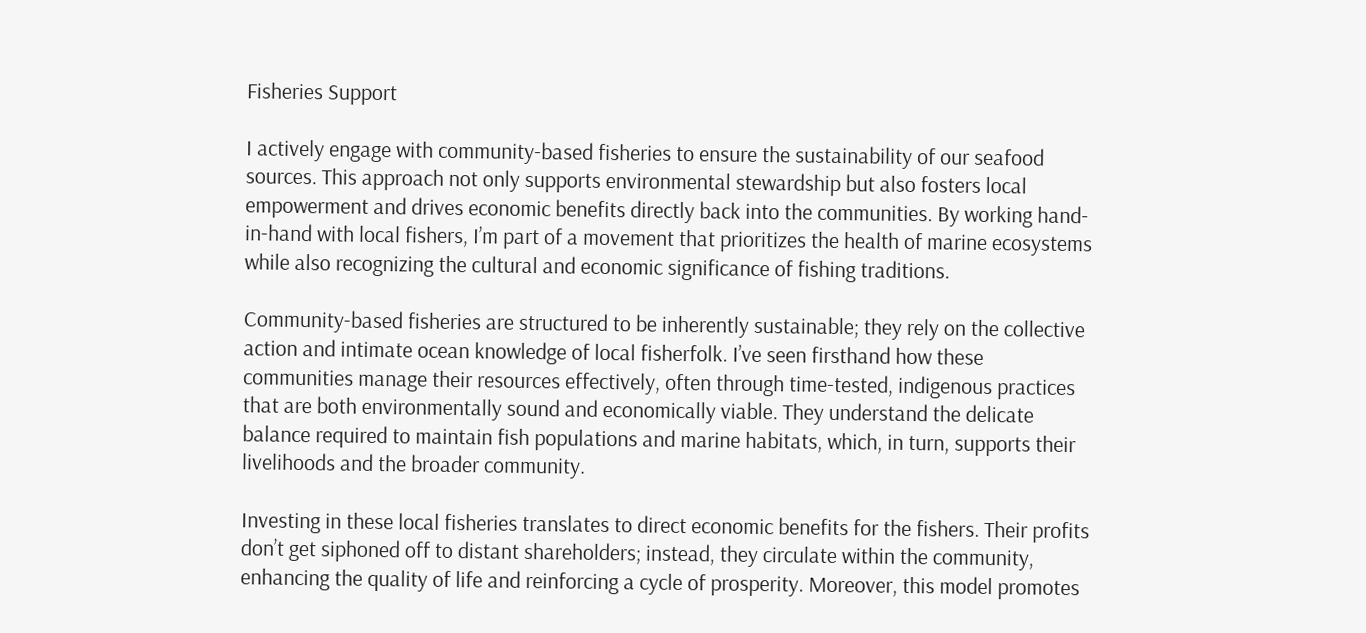Fisheries Support

I actively engage with community-based fisheries to ensure the sustainability of our seafood sources. This approach not only supports environmental stewardship but also fosters local empowerment and drives economic benefits directly back into the communities. By working hand-in-hand with local fishers, I’m part of a movement that prioritizes the health of marine ecosystems while also recognizing the cultural and economic significance of fishing traditions.

Community-based fisheries are structured to be inherently sustainable; they rely on the collective action and intimate ocean knowledge of local fisherfolk. I’ve seen firsthand how these communities manage their resources effectively, often through time-tested, indigenous practices that are both environmentally sound and economically viable. They understand the delicate balance required to maintain fish populations and marine habitats, which, in turn, supports their livelihoods and the broader community.

Investing in these local fisheries translates to direct economic benefits for the fishers. Their profits don’t get siphoned off to distant shareholders; instead, they circulate within the community, enhancing the quality of life and reinforcing a cycle of prosperity. Moreover, this model promotes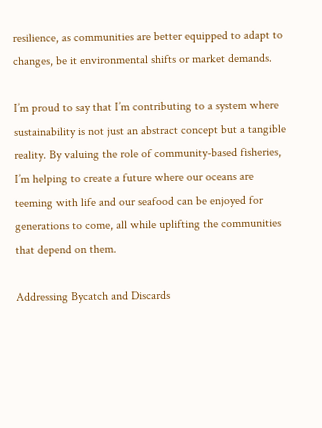resilience, as communities are better equipped to adapt to changes, be it environmental shifts or market demands.

I’m proud to say that I’m contributing to a system where sustainability is not just an abstract concept but a tangible reality. By valuing the role of community-based fisheries, I’m helping to create a future where our oceans are teeming with life and our seafood can be enjoyed for generations to come, all while uplifting the communities that depend on them.

Addressing Bycatch and Discards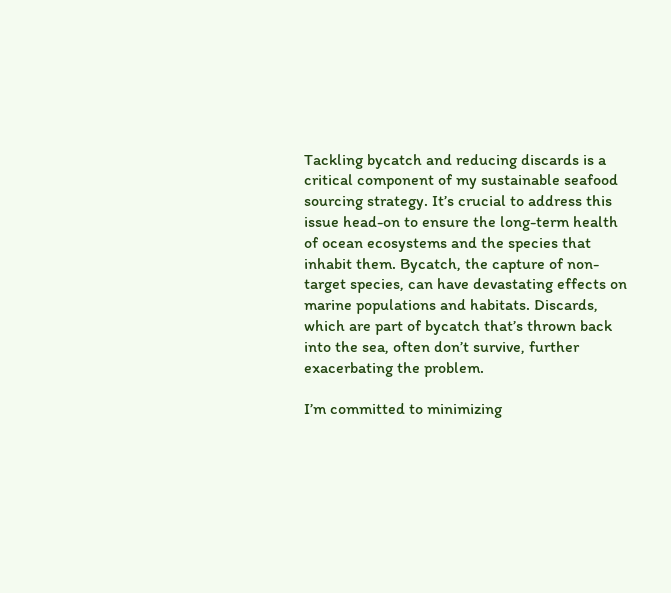Tackling bycatch and reducing discards is a critical component of my sustainable seafood sourcing strategy. It’s crucial to address this issue head-on to ensure the long-term health of ocean ecosystems and the species that inhabit them. Bycatch, the capture of non-target species, can have devastating effects on marine populations and habitats. Discards, which are part of bycatch that’s thrown back into the sea, often don’t survive, further exacerbating the problem.

I’m committed to minimizing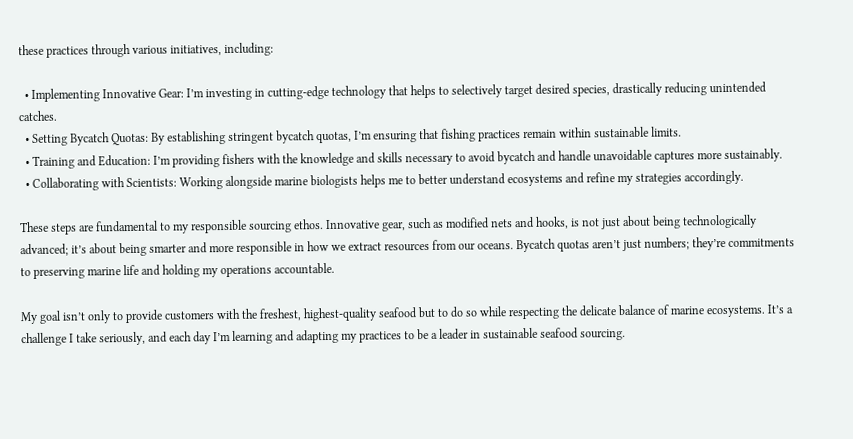these practices through various initiatives, including:

  • Implementing Innovative Gear: I’m investing in cutting-edge technology that helps to selectively target desired species, drastically reducing unintended catches.
  • Setting Bycatch Quotas: By establishing stringent bycatch quotas, I’m ensuring that fishing practices remain within sustainable limits.
  • Training and Education: I’m providing fishers with the knowledge and skills necessary to avoid bycatch and handle unavoidable captures more sustainably.
  • Collaborating with Scientists: Working alongside marine biologists helps me to better understand ecosystems and refine my strategies accordingly.

These steps are fundamental to my responsible sourcing ethos. Innovative gear, such as modified nets and hooks, is not just about being technologically advanced; it’s about being smarter and more responsible in how we extract resources from our oceans. Bycatch quotas aren’t just numbers; they’re commitments to preserving marine life and holding my operations accountable.

My goal isn’t only to provide customers with the freshest, highest-quality seafood but to do so while respecting the delicate balance of marine ecosystems. It’s a challenge I take seriously, and each day I’m learning and adapting my practices to be a leader in sustainable seafood sourcing.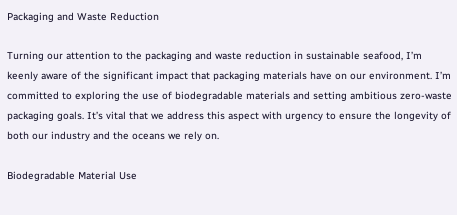Packaging and Waste Reduction

Turning our attention to the packaging and waste reduction in sustainable seafood, I’m keenly aware of the significant impact that packaging materials have on our environment. I’m committed to exploring the use of biodegradable materials and setting ambitious zero-waste packaging goals. It’s vital that we address this aspect with urgency to ensure the longevity of both our industry and the oceans we rely on.

Biodegradable Material Use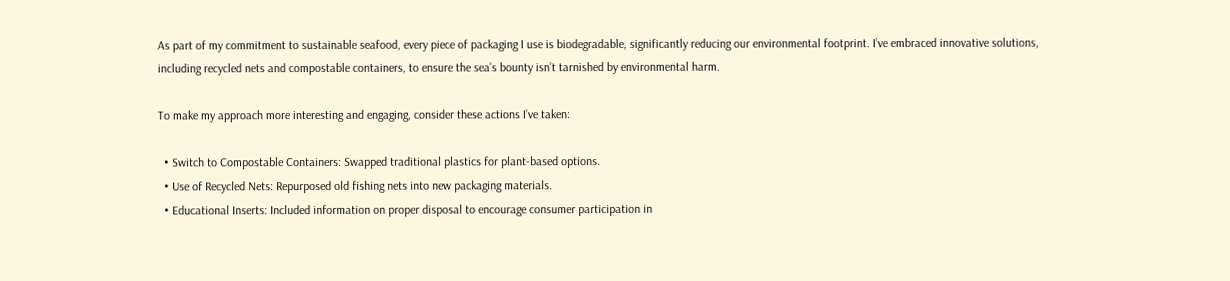As part of my commitment to sustainable seafood, every piece of packaging I use is biodegradable, significantly reducing our environmental footprint. I’ve embraced innovative solutions, including recycled nets and compostable containers, to ensure the sea’s bounty isn’t tarnished by environmental harm.

To make my approach more interesting and engaging, consider these actions I’ve taken:

  • Switch to Compostable Containers: Swapped traditional plastics for plant-based options.
  • Use of Recycled Nets: Repurposed old fishing nets into new packaging materials.
  • Educational Inserts: Included information on proper disposal to encourage consumer participation in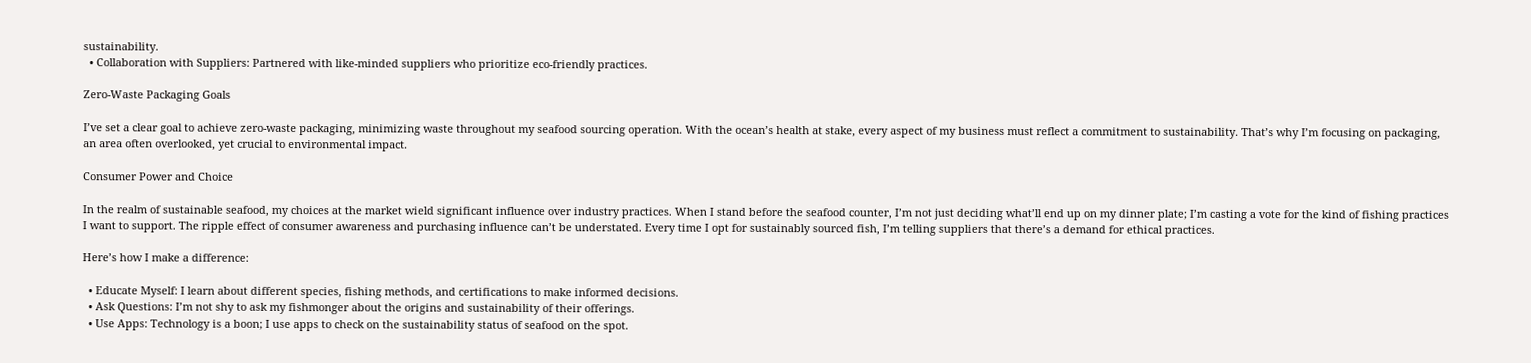sustainability.
  • Collaboration with Suppliers: Partnered with like-minded suppliers who prioritize eco-friendly practices.

Zero-Waste Packaging Goals

I’ve set a clear goal to achieve zero-waste packaging, minimizing waste throughout my seafood sourcing operation. With the ocean’s health at stake, every aspect of my business must reflect a commitment to sustainability. That’s why I’m focusing on packaging, an area often overlooked, yet crucial to environmental impact.

Consumer Power and Choice

In the realm of sustainable seafood, my choices at the market wield significant influence over industry practices. When I stand before the seafood counter, I’m not just deciding what’ll end up on my dinner plate; I’m casting a vote for the kind of fishing practices I want to support. The ripple effect of consumer awareness and purchasing influence can’t be understated. Every time I opt for sustainably sourced fish, I’m telling suppliers that there’s a demand for ethical practices.

Here’s how I make a difference:

  • Educate Myself: I learn about different species, fishing methods, and certifications to make informed decisions.
  • Ask Questions: I’m not shy to ask my fishmonger about the origins and sustainability of their offerings.
  • Use Apps: Technology is a boon; I use apps to check on the sustainability status of seafood on the spot.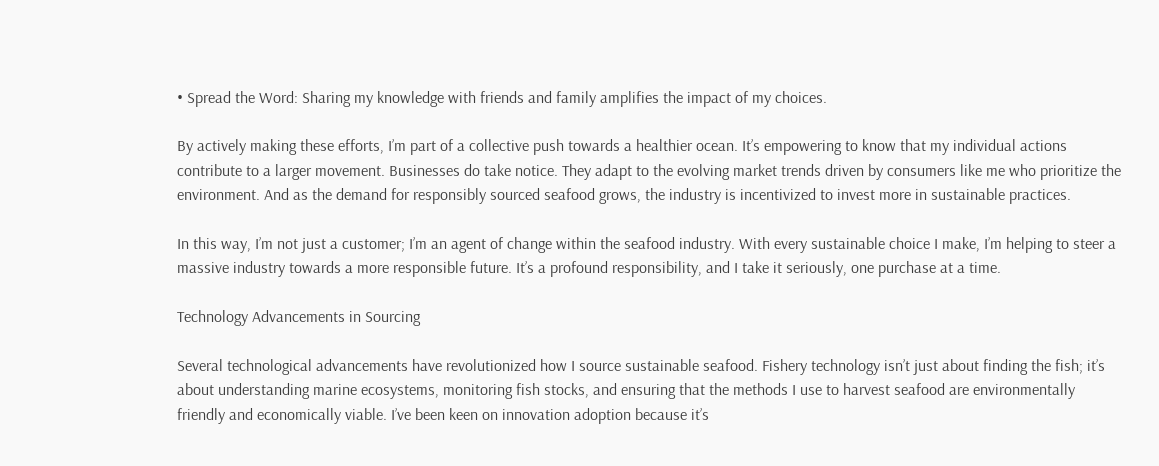• Spread the Word: Sharing my knowledge with friends and family amplifies the impact of my choices.

By actively making these efforts, I’m part of a collective push towards a healthier ocean. It’s empowering to know that my individual actions contribute to a larger movement. Businesses do take notice. They adapt to the evolving market trends driven by consumers like me who prioritize the environment. And as the demand for responsibly sourced seafood grows, the industry is incentivized to invest more in sustainable practices.

In this way, I’m not just a customer; I’m an agent of change within the seafood industry. With every sustainable choice I make, I’m helping to steer a massive industry towards a more responsible future. It’s a profound responsibility, and I take it seriously, one purchase at a time.

Technology Advancements in Sourcing

Several technological advancements have revolutionized how I source sustainable seafood. Fishery technology isn’t just about finding the fish; it’s about understanding marine ecosystems, monitoring fish stocks, and ensuring that the methods I use to harvest seafood are environmentally friendly and economically viable. I’ve been keen on innovation adoption because it’s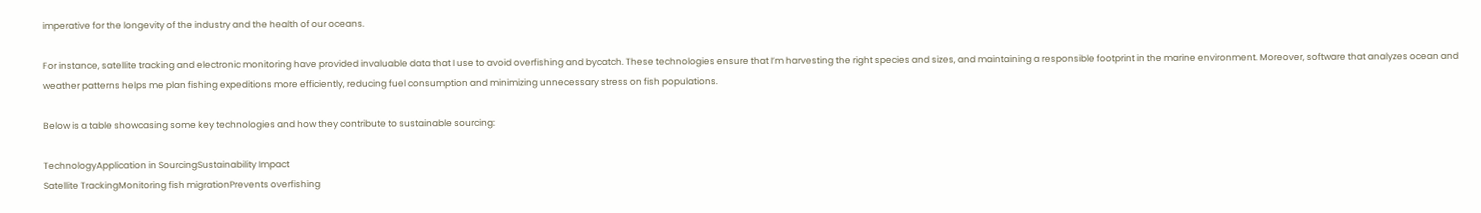imperative for the longevity of the industry and the health of our oceans.

For instance, satellite tracking and electronic monitoring have provided invaluable data that I use to avoid overfishing and bycatch. These technologies ensure that I’m harvesting the right species and sizes, and maintaining a responsible footprint in the marine environment. Moreover, software that analyzes ocean and weather patterns helps me plan fishing expeditions more efficiently, reducing fuel consumption and minimizing unnecessary stress on fish populations.

Below is a table showcasing some key technologies and how they contribute to sustainable sourcing:

TechnologyApplication in SourcingSustainability Impact
Satellite TrackingMonitoring fish migrationPrevents overfishing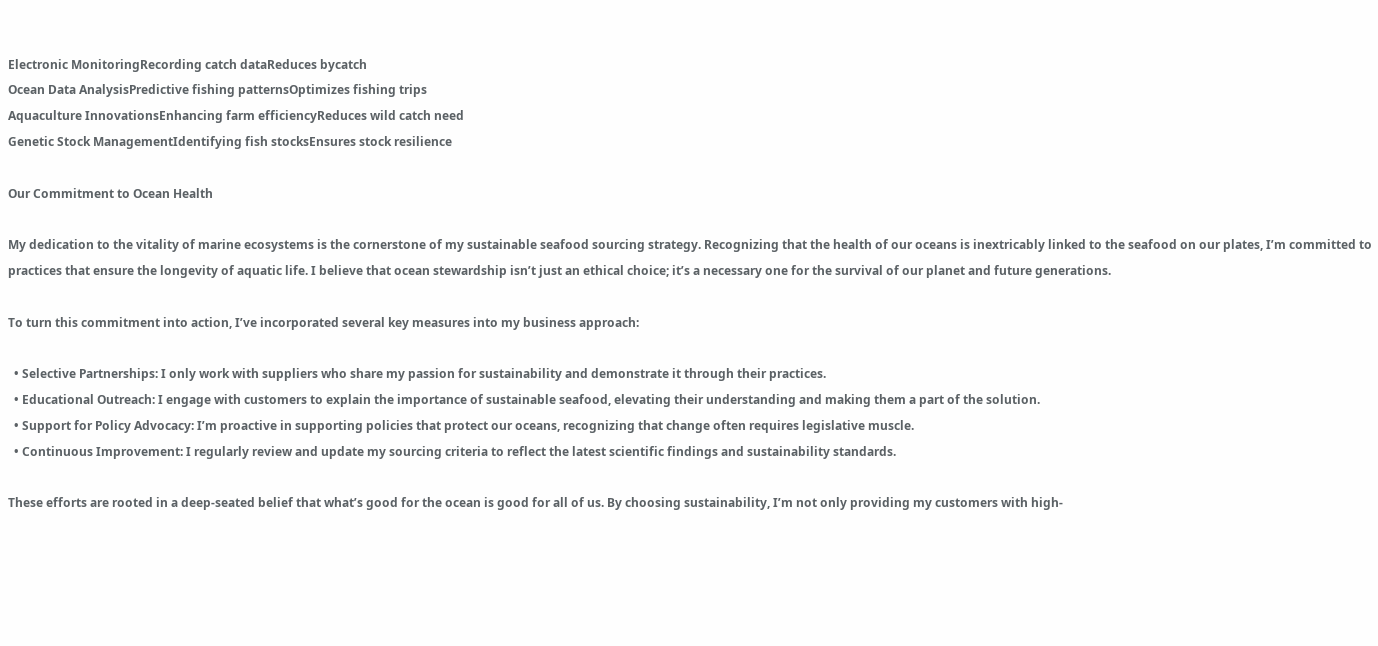Electronic MonitoringRecording catch dataReduces bycatch
Ocean Data AnalysisPredictive fishing patternsOptimizes fishing trips
Aquaculture InnovationsEnhancing farm efficiencyReduces wild catch need
Genetic Stock ManagementIdentifying fish stocksEnsures stock resilience

Our Commitment to Ocean Health

My dedication to the vitality of marine ecosystems is the cornerstone of my sustainable seafood sourcing strategy. Recognizing that the health of our oceans is inextricably linked to the seafood on our plates, I’m committed to practices that ensure the longevity of aquatic life. I believe that ocean stewardship isn’t just an ethical choice; it’s a necessary one for the survival of our planet and future generations.

To turn this commitment into action, I’ve incorporated several key measures into my business approach:

  • Selective Partnerships: I only work with suppliers who share my passion for sustainability and demonstrate it through their practices.
  • Educational Outreach: I engage with customers to explain the importance of sustainable seafood, elevating their understanding and making them a part of the solution.
  • Support for Policy Advocacy: I’m proactive in supporting policies that protect our oceans, recognizing that change often requires legislative muscle.
  • Continuous Improvement: I regularly review and update my sourcing criteria to reflect the latest scientific findings and sustainability standards.

These efforts are rooted in a deep-seated belief that what’s good for the ocean is good for all of us. By choosing sustainability, I’m not only providing my customers with high-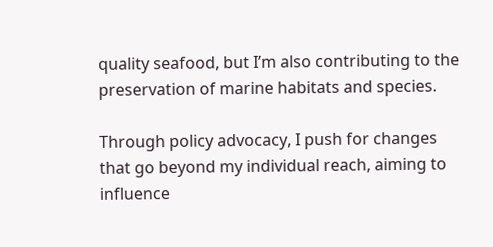quality seafood, but I’m also contributing to the preservation of marine habitats and species.

Through policy advocacy, I push for changes that go beyond my individual reach, aiming to influence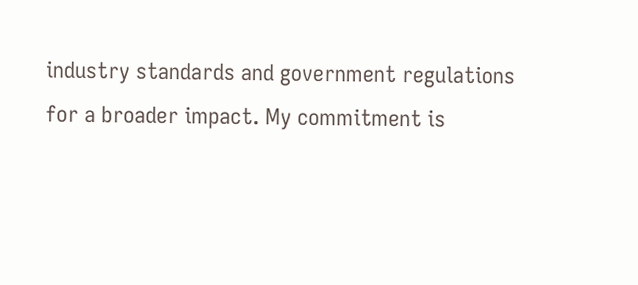industry standards and government regulations for a broader impact. My commitment is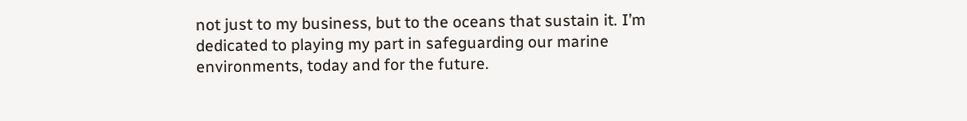not just to my business, but to the oceans that sustain it. I’m dedicated to playing my part in safeguarding our marine environments, today and for the future.